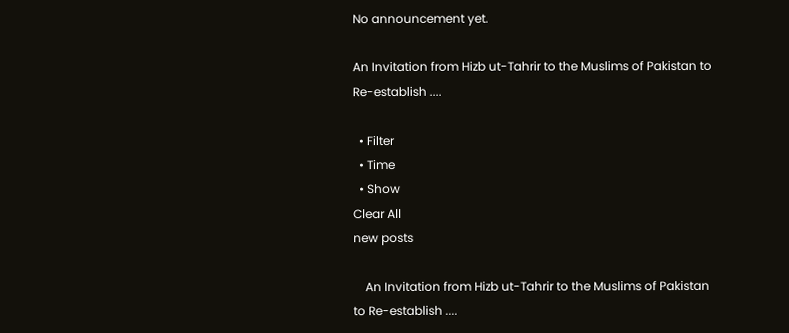No announcement yet.

An Invitation from Hizb ut-Tahrir to the Muslims of Pakistan to Re-establish ....

  • Filter
  • Time
  • Show
Clear All
new posts

    An Invitation from Hizb ut-Tahrir to the Muslims of Pakistan to Re-establish ....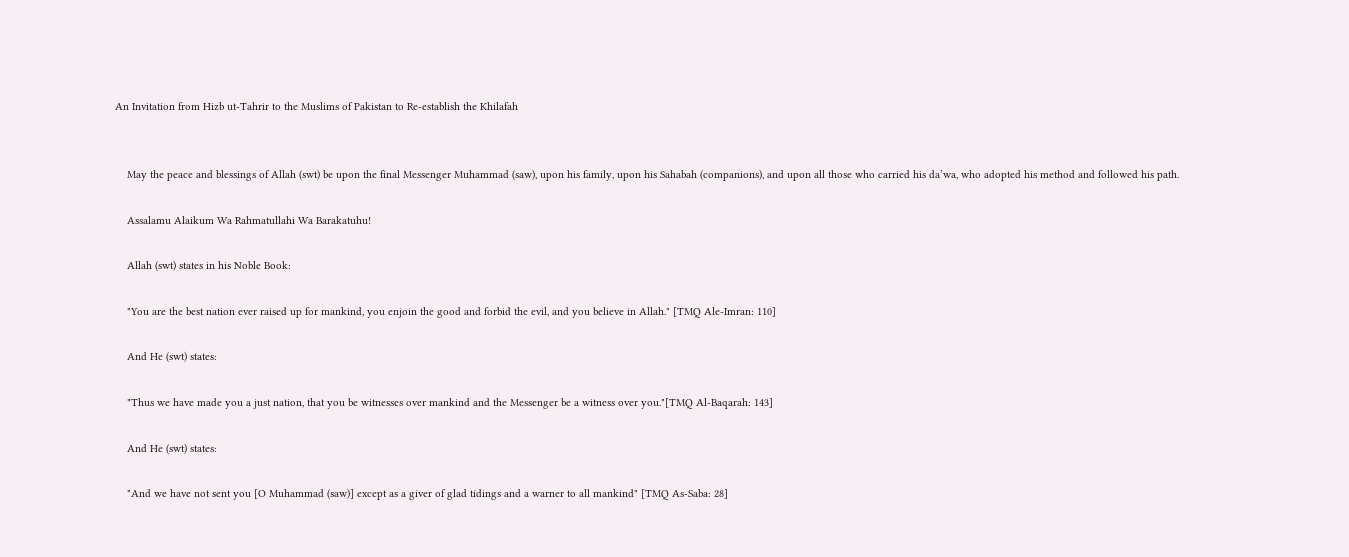An Invitation from Hizb ut-Tahrir to the Muslims of Pakistan to Re-establish the Khilafah


    May the peace and blessings of Allah (swt) be upon the final Messenger Muhammad (saw), upon his family, upon his Sahabah (companions), and upon all those who carried his da’wa, who adopted his method and followed his path.

    Assalamu Alaikum Wa Rahmatullahi Wa Barakatuhu!

    Allah (swt) states in his Noble Book:

    "You are the best nation ever raised up for mankind, you enjoin the good and forbid the evil, and you believe in Allah." [TMQ Ale-Imran: 110]

    And He (swt) states:

    "Thus we have made you a just nation, that you be witnesses over mankind and the Messenger be a witness over you."[TMQ Al-Baqarah: 143]

    And He (swt) states:

    "And we have not sent you [O Muhammad (saw)] except as a giver of glad tidings and a warner to all mankind" [TMQ As-Saba: 28]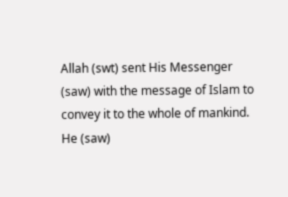Allah (swt) sent His Messenger (saw) with the message of Islam to convey it to the whole of mankind. He (saw)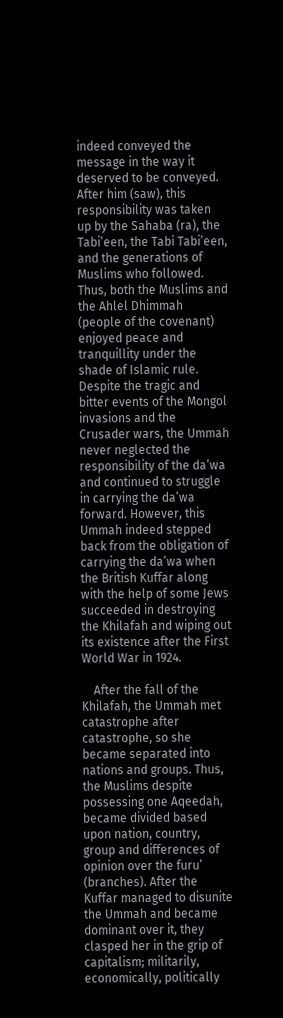indeed conveyed the message in the way it deserved to be conveyed. After him (saw), this responsibility was taken up by the Sahaba (ra), the Tabi’een, the Tabi Tabi’een, and the generations of Muslims who followed. Thus, both the Muslims and the Ahlel Dhimmah (people of the covenant) enjoyed peace and tranquillity under the shade of Islamic rule. Despite the tragic and bitter events of the Mongol invasions and the Crusader wars, the Ummah never neglected the responsibility of the da’wa and continued to struggle in carrying the da’wa forward. However, this Ummah indeed stepped back from the obligation of carrying the da’wa when the British Kuffar along with the help of some Jews succeeded in destroying the Khilafah and wiping out its existence after the First World War in 1924.

    After the fall of the Khilafah, the Ummah met catastrophe after catastrophe, so she became separated into nations and groups. Thus, the Muslims despite possessing one Aqeedah, became divided based upon nation, country, group and differences of opinion over the furu’ (branches). After the Kuffar managed to disunite the Ummah and became dominant over it, they clasped her in the grip of capitalism; militarily, economically, politically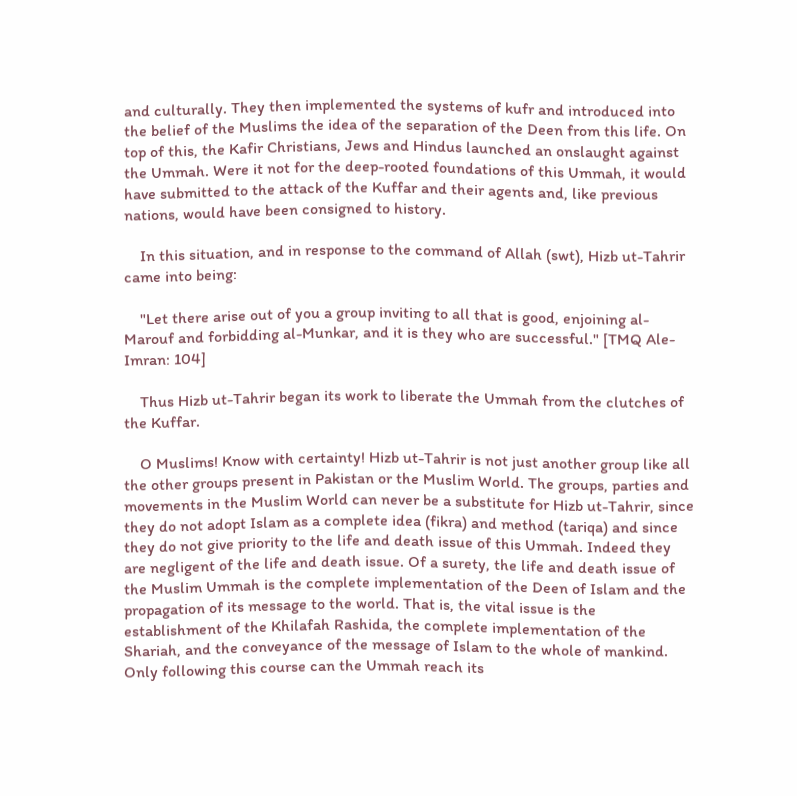and culturally. They then implemented the systems of kufr and introduced into the belief of the Muslims the idea of the separation of the Deen from this life. On top of this, the Kafir Christians, Jews and Hindus launched an onslaught against the Ummah. Were it not for the deep-rooted foundations of this Ummah, it would have submitted to the attack of the Kuffar and their agents and, like previous nations, would have been consigned to history.

    In this situation, and in response to the command of Allah (swt), Hizb ut-Tahrir came into being:

    "Let there arise out of you a group inviting to all that is good, enjoining al-Marouf and forbidding al-Munkar, and it is they who are successful." [TMQ Ale-Imran: 104]

    Thus Hizb ut-Tahrir began its work to liberate the Ummah from the clutches of the Kuffar.

    O Muslims! Know with certainty! Hizb ut-Tahrir is not just another group like all the other groups present in Pakistan or the Muslim World. The groups, parties and movements in the Muslim World can never be a substitute for Hizb ut-Tahrir, since they do not adopt Islam as a complete idea (fikra) and method (tariqa) and since they do not give priority to the life and death issue of this Ummah. Indeed they are negligent of the life and death issue. Of a surety, the life and death issue of the Muslim Ummah is the complete implementation of the Deen of Islam and the propagation of its message to the world. That is, the vital issue is the establishment of the Khilafah Rashida, the complete implementation of the Shariah, and the conveyance of the message of Islam to the whole of mankind. Only following this course can the Ummah reach its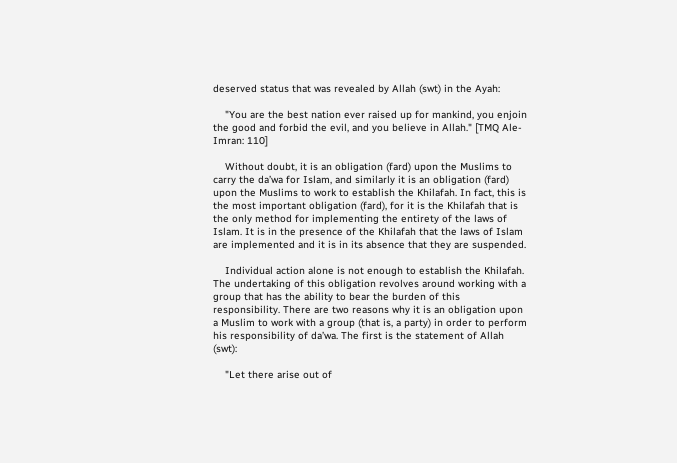deserved status that was revealed by Allah (swt) in the Ayah:

    "You are the best nation ever raised up for mankind, you enjoin the good and forbid the evil, and you believe in Allah." [TMQ Ale-Imran: 110]

    Without doubt, it is an obligation (fard) upon the Muslims to carry the da’wa for Islam, and similarly it is an obligation (fard) upon the Muslims to work to establish the Khilafah. In fact, this is the most important obligation (fard), for it is the Khilafah that is the only method for implementing the entirety of the laws of Islam. It is in the presence of the Khilafah that the laws of Islam are implemented and it is in its absence that they are suspended.

    Individual action alone is not enough to establish the Khilafah. The undertaking of this obligation revolves around working with a group that has the ability to bear the burden of this responsibility. There are two reasons why it is an obligation upon a Muslim to work with a group (that is, a party) in order to perform his responsibility of da’wa. The first is the statement of Allah (swt):

    "Let there arise out of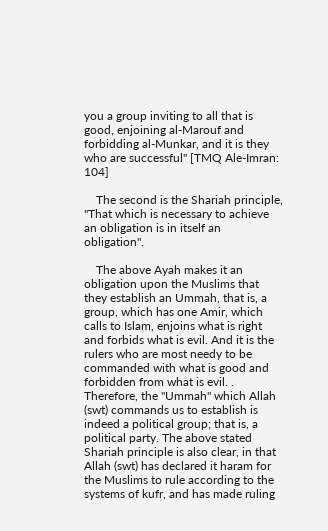you a group inviting to all that is good, enjoining al-Marouf and forbidding al-Munkar, and it is they who are successful" [TMQ Ale-Imran: 104]

    The second is the Shariah principle, "That which is necessary to achieve an obligation is in itself an obligation".

    The above Ayah makes it an obligation upon the Muslims that they establish an Ummah, that is, a group, which has one Amir, which calls to Islam, enjoins what is right and forbids what is evil. And it is the rulers who are most needy to be commanded with what is good and forbidden from what is evil. . Therefore, the "Ummah" which Allah (swt) commands us to establish is indeed a political group; that is, a political party. The above stated Shariah principle is also clear, in that Allah (swt) has declared it haram for the Muslims to rule according to the systems of kufr, and has made ruling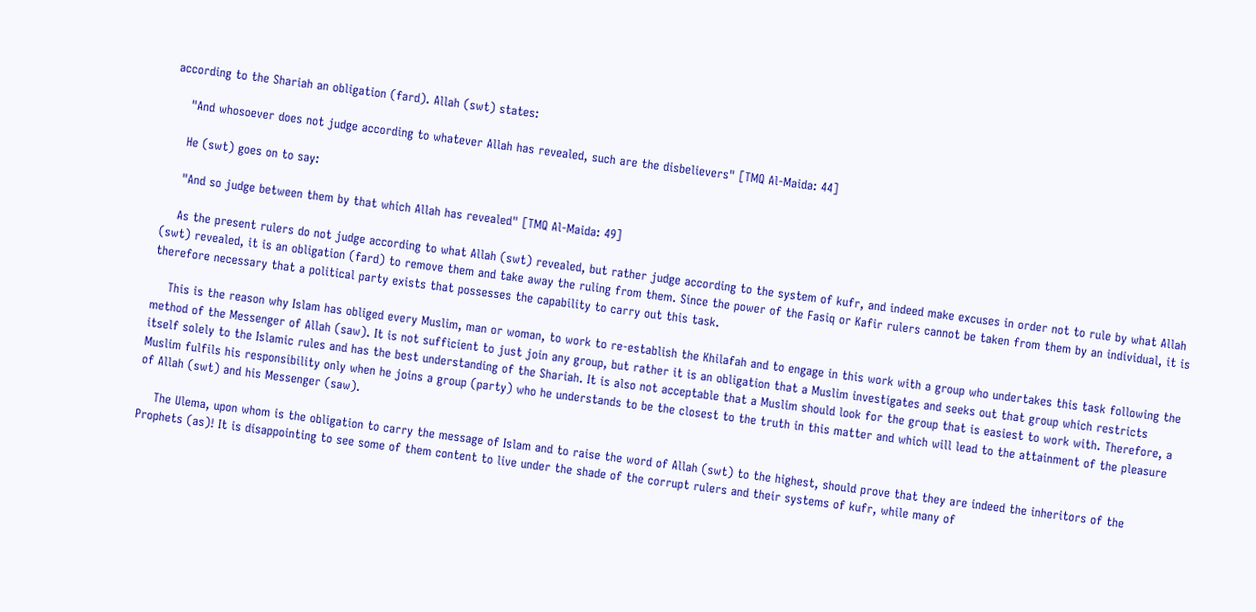according to the Shariah an obligation (fard). Allah (swt) states:

    "And whosoever does not judge according to whatever Allah has revealed, such are the disbelievers" [TMQ Al-Maida: 44]

    He (swt) goes on to say:

    "And so judge between them by that which Allah has revealed" [TMQ Al-Maida: 49]

    As the present rulers do not judge according to what Allah (swt) revealed, but rather judge according to the system of kufr, and indeed make excuses in order not to rule by what Allah (swt) revealed, it is an obligation (fard) to remove them and take away the ruling from them. Since the power of the Fasiq or Kafir rulers cannot be taken from them by an individual, it is therefore necessary that a political party exists that possesses the capability to carry out this task.

    This is the reason why Islam has obliged every Muslim, man or woman, to work to re-establish the Khilafah and to engage in this work with a group who undertakes this task following the method of the Messenger of Allah (saw). It is not sufficient to just join any group, but rather it is an obligation that a Muslim investigates and seeks out that group which restricts itself solely to the Islamic rules and has the best understanding of the Shariah. It is also not acceptable that a Muslim should look for the group that is easiest to work with. Therefore, a Muslim fulfils his responsibility only when he joins a group (party) who he understands to be the closest to the truth in this matter and which will lead to the attainment of the pleasure of Allah (swt) and his Messenger (saw).

    The Ulema, upon whom is the obligation to carry the message of Islam and to raise the word of Allah (swt) to the highest, should prove that they are indeed the inheritors of the Prophets (as)! It is disappointing to see some of them content to live under the shade of the corrupt rulers and their systems of kufr, while many of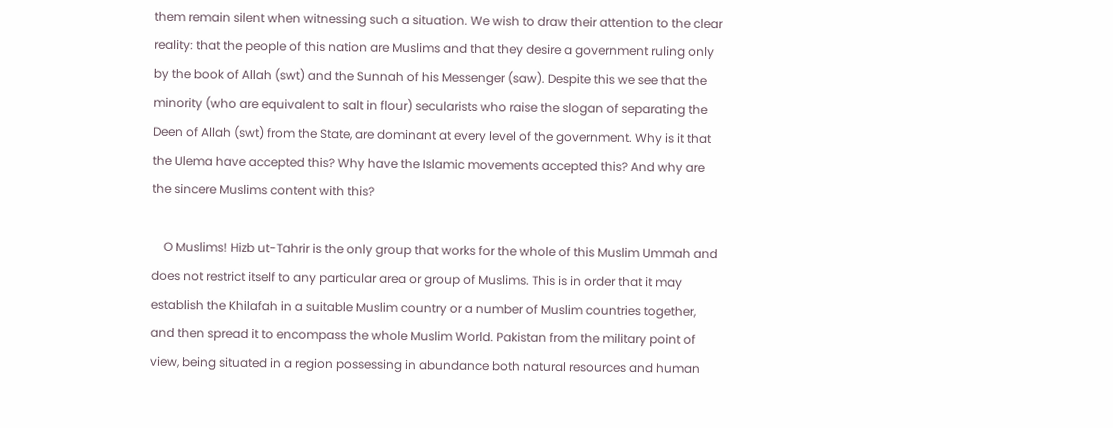them remain silent when witnessing such a situation. We wish to draw their attention to the clear reality: that the people of this nation are Muslims and that they desire a government ruling only by the book of Allah (swt) and the Sunnah of his Messenger (saw). Despite this we see that the minority (who are equivalent to salt in flour) secularists who raise the slogan of separating the Deen of Allah (swt) from the State, are dominant at every level of the government. Why is it that the Ulema have accepted this? Why have the Islamic movements accepted this? And why are the sincere Muslims content with this?

    O Muslims! Hizb ut-Tahrir is the only group that works for the whole of this Muslim Ummah and does not restrict itself to any particular area or group of Muslims. This is in order that it may establish the Khilafah in a suitable Muslim country or a number of Muslim countries together, and then spread it to encompass the whole Muslim World. Pakistan from the military point of view, being situated in a region possessing in abundance both natural resources and human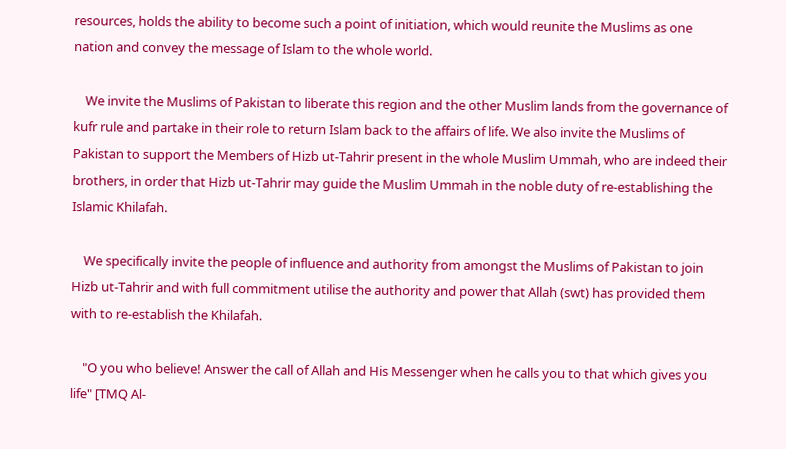resources, holds the ability to become such a point of initiation, which would reunite the Muslims as one nation and convey the message of Islam to the whole world.

    We invite the Muslims of Pakistan to liberate this region and the other Muslim lands from the governance of kufr rule and partake in their role to return Islam back to the affairs of life. We also invite the Muslims of Pakistan to support the Members of Hizb ut-Tahrir present in the whole Muslim Ummah, who are indeed their brothers, in order that Hizb ut-Tahrir may guide the Muslim Ummah in the noble duty of re-establishing the Islamic Khilafah.

    We specifically invite the people of influence and authority from amongst the Muslims of Pakistan to join Hizb ut-Tahrir and with full commitment utilise the authority and power that Allah (swt) has provided them with to re-establish the Khilafah.

    "O you who believe! Answer the call of Allah and His Messenger when he calls you to that which gives you life" [TMQ Al-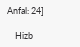Anfal: 24]

    Hizb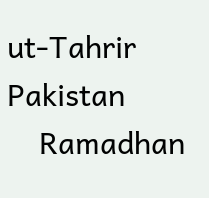ut-Tahrir Pakistan
    Ramadhan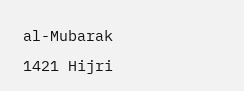al-Mubarak 1421 Hijri